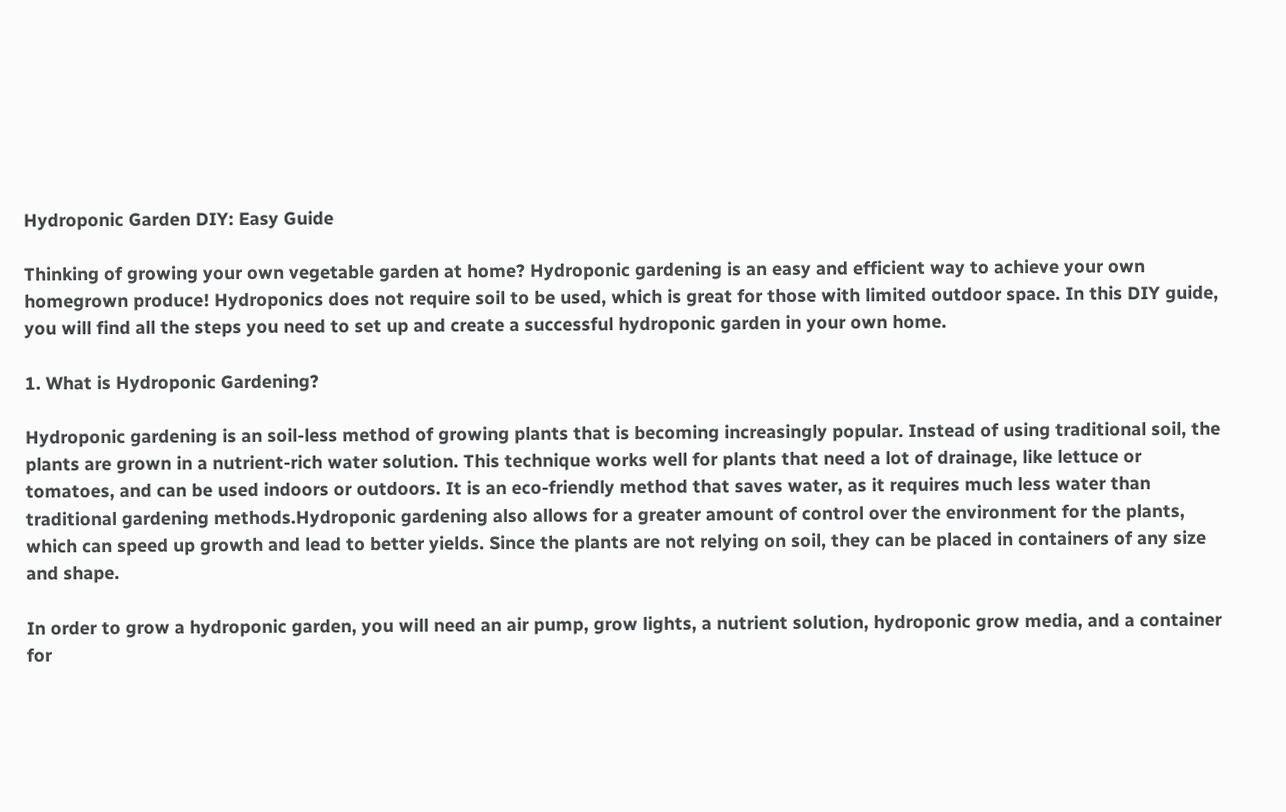Hydroponic Garden DIY: Easy Guide

Thinking of growing your own vegetable garden at home? Hydroponic gardening is an easy and efficient way to achieve your own homegrown produce! Hydroponics does not require soil to be used, which is great for those with limited outdoor space. In this DIY guide, you will find all the steps you need to set up and create a successful hydroponic garden in your own home.

1. What is Hydroponic Gardening?

Hydroponic gardening is an soil-less method of growing plants that is becoming increasingly popular. Instead of using traditional soil, the plants are grown in a nutrient-rich water solution. This technique works well for plants that need a lot of drainage, like lettuce or tomatoes, and can be used indoors or outdoors. It is an eco-friendly method that saves water, as it requires much less water than traditional gardening methods.Hydroponic gardening also allows for a greater amount of control over the environment for the plants, which can speed up growth and lead to better yields. Since the plants are not relying on soil, they can be placed in containers of any size and shape.

In order to grow a hydroponic garden, you will need an air pump, grow lights, a nutrient solution, hydroponic grow media, and a container for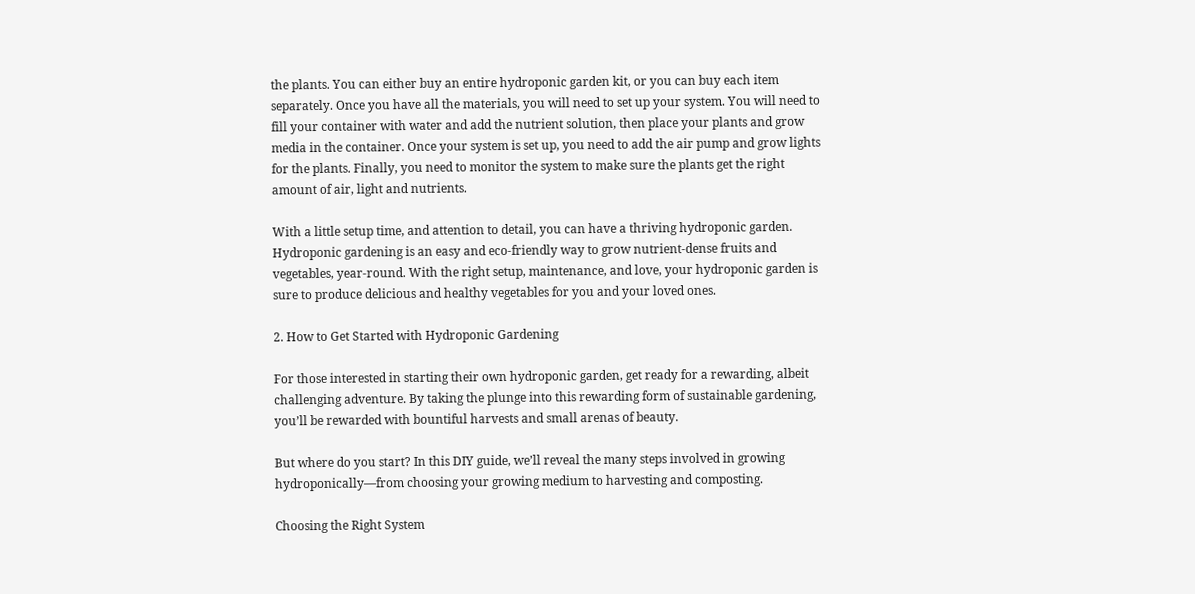the plants. You can either buy an entire hydroponic garden kit, or you can buy each item separately. Once you have all the materials, you will need to set up your system. You will need to fill your container with water and add the nutrient solution, then place your plants and grow media in the container. Once your system is set up, you need to add the air pump and grow lights for the plants. Finally, you need to monitor the system to make sure the plants get the right amount of air, light and nutrients.

With a little setup time, and attention to detail, you can have a thriving hydroponic garden. Hydroponic gardening is an easy and eco-friendly way to grow nutrient-dense fruits and vegetables, year-round. With the right setup, maintenance, and love, your hydroponic garden is sure to produce delicious and healthy vegetables for you and your loved ones.

2. How to Get Started with Hydroponic Gardening

For those interested in starting their own hydroponic garden, get ready for a rewarding, albeit challenging adventure. By taking the plunge into this rewarding form of sustainable gardening, you’ll be rewarded with bountiful harvests and small arenas of beauty.

But where do you start? In this DIY guide, we’ll reveal the many steps involved in growing hydroponically—from choosing your growing medium to harvesting and composting.

Choosing the Right System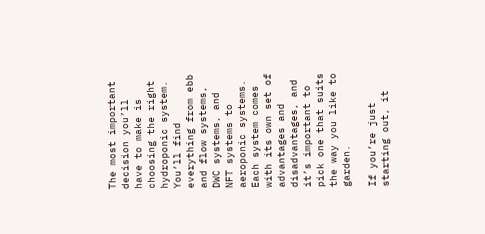The most important decision you’ll have to make is choosing the right hydroponic system. You’ll find everything from ebb and flow systems, DWC systems, and NFT systems to aeroponic systems. Each system comes with its own set of advantages and disadvantages, and it’s important to pick one that suits the way you like to garden.

If you’re just starting out, it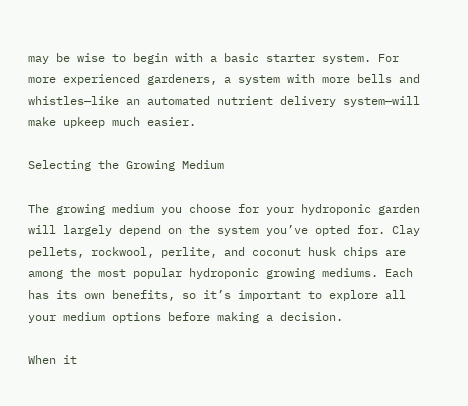may be wise to begin with a basic starter system. For more experienced gardeners, a system with more bells and whistles—like an automated nutrient delivery system—will make upkeep much easier.

Selecting the Growing Medium

The growing medium you choose for your hydroponic garden will largely depend on the system you’ve opted for. Clay pellets, rockwool, perlite, and coconut husk chips are among the most popular hydroponic growing mediums. Each has its own benefits, so it’s important to explore all your medium options before making a decision.

When it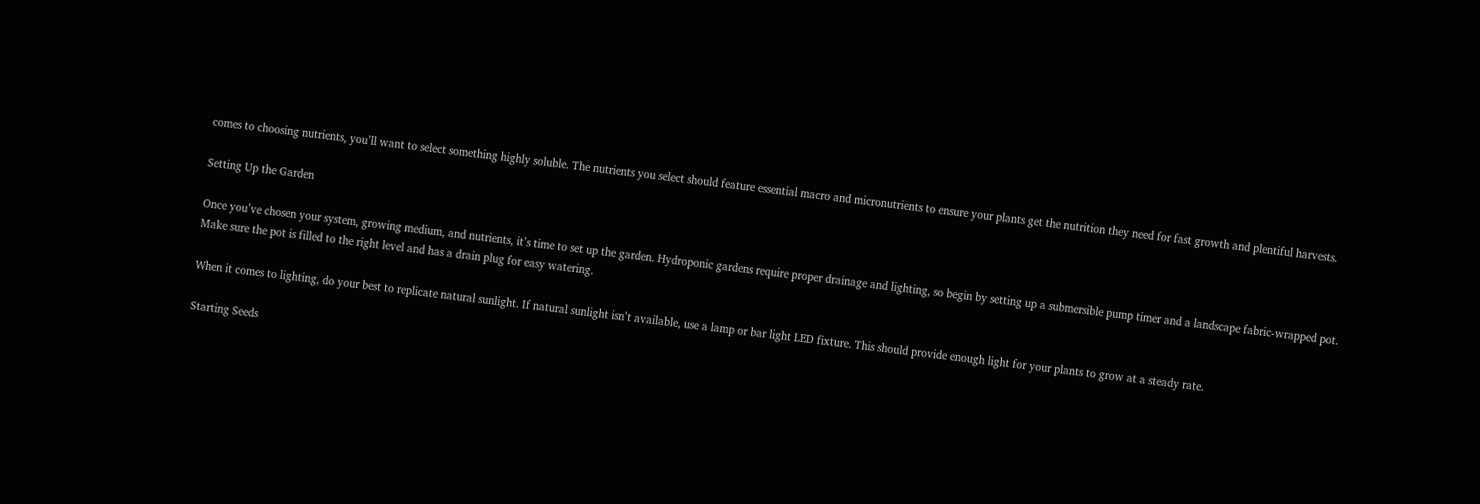comes to choosing nutrients, you’ll want to select something highly soluble. The nutrients you select should feature essential macro and micronutrients to ensure your plants get the nutrition they need for fast growth and plentiful harvests.

Setting Up the Garden

Once you’ve chosen your system, growing medium, and nutrients, it’s time to set up the garden. Hydroponic gardens require proper drainage and lighting, so begin by setting up a submersible pump timer and a landscape fabric-wrapped pot. Make sure the pot is filled to the right level and has a drain plug for easy watering.

When it comes to lighting, do your best to replicate natural sunlight. If natural sunlight isn’t available, use a lamp or bar light LED fixture. This should provide enough light for your plants to grow at a steady rate.

Starting Seeds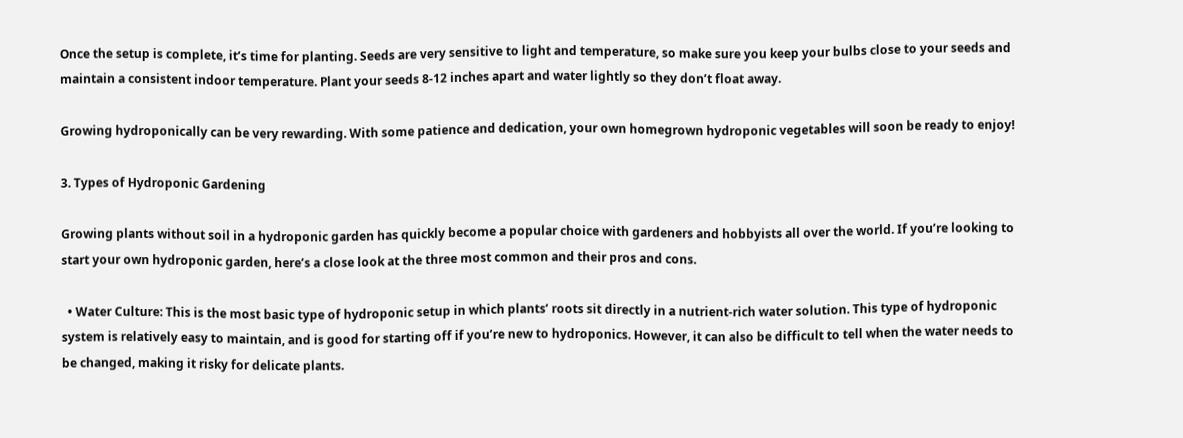Once the setup is complete, it’s time for planting. Seeds are very sensitive to light and temperature, so make sure you keep your bulbs close to your seeds and maintain a consistent indoor temperature. Plant your seeds 8-12 inches apart and water lightly so they don’t float away.

Growing hydroponically can be very rewarding. With some patience and dedication, your own homegrown hydroponic vegetables will soon be ready to enjoy!

3. Types of Hydroponic Gardening

Growing plants without soil in a hydroponic garden has quickly become a popular choice with gardeners and hobbyists all over the world. If you’re looking to start your own hydroponic garden, here’s a close look at the three most common and their pros and cons.

  • Water Culture: This is the most basic type of hydroponic setup in which plants’ roots sit directly in a nutrient-rich water solution. This type of hydroponic system is relatively easy to maintain, and is good for starting off if you’re new to hydroponics. However, it can also be difficult to tell when the water needs to be changed, making it risky for delicate plants.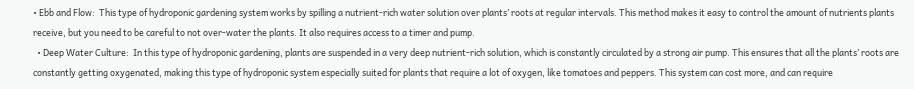• Ebb and Flow:  This type of hydroponic gardening system works by spilling a nutrient-rich water solution over plants’ roots at regular intervals. This method makes it easy to control the amount of nutrients plants receive, but you need to be careful to not over-water the plants. It also requires access to a timer and pump.
  • Deep Water Culture:  In this type of hydroponic gardening, plants are suspended in a very deep nutrient-rich solution, which is constantly circulated by a strong air pump. This ensures that all the plants’ roots are constantly getting oxygenated, making this type of hydroponic system especially suited for plants that require a lot of oxygen, like tomatoes and peppers. This system can cost more, and can require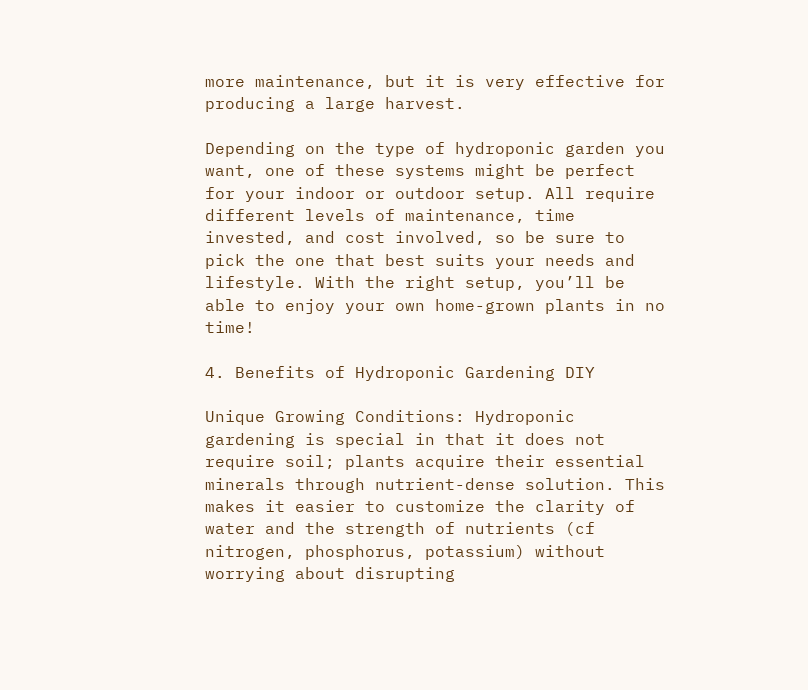more maintenance, but it is very effective for producing a large harvest.

Depending on the type of hydroponic garden you want, one of these systems might be perfect for your indoor or outdoor setup. All require different levels of maintenance, time invested, and cost involved, so be sure to pick the one that best suits your needs and lifestyle. With the right setup, you’ll be able to enjoy your own home-grown plants in no time!

4. Benefits of Hydroponic Gardening DIY

Unique Growing Conditions: Hydroponic gardening is special in that it does not require soil; plants acquire their essential minerals through nutrient-dense solution. This makes it easier to customize the clarity of water and the strength of nutrients (cf nitrogen, phosphorus, potassium) without worrying about disrupting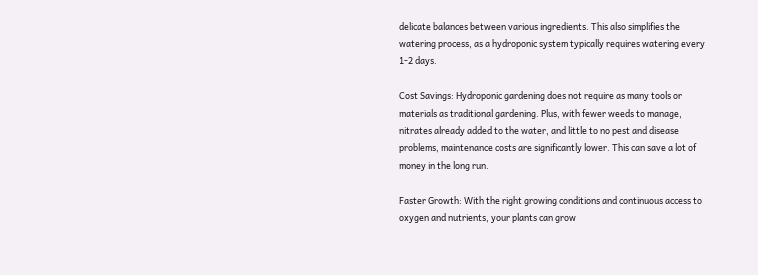delicate balances between various ingredients. This also simplifies the watering process, as a hydroponic system typically requires watering every 1-2 days.

Cost Savings: Hydroponic gardening does not require as many tools or materials as traditional gardening. Plus, with fewer weeds to manage, nitrates already added to the water, and little to no pest and disease problems, maintenance costs are significantly lower. This can save a lot of money in the long run.

Faster Growth: With the right growing conditions and continuous access to oxygen and nutrients, your plants can grow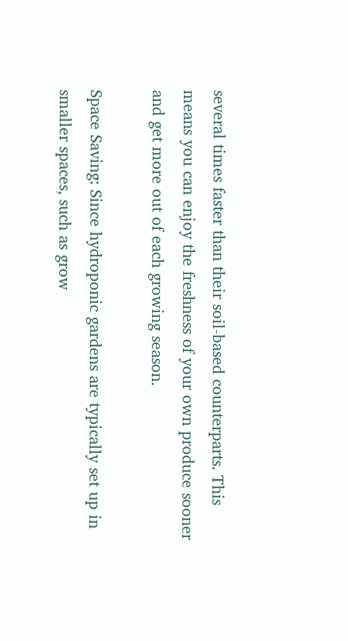several times faster than their soil-based counterparts. This means you can enjoy the freshness of your own produce sooner and get more out of each growing season.

Space Saving: Since hydroponic gardens are typically set up in smaller spaces, such as grow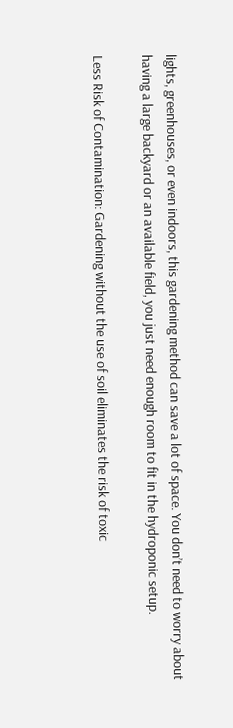lights, greenhouses, or even indoors, this gardening method can save a lot of space. You don’t need to worry about having a large backyard or an available field, you just need enough room to fit in the hydroponic setup.

Less Risk of Contamination: Gardening without the use of soil eliminates the risk of toxic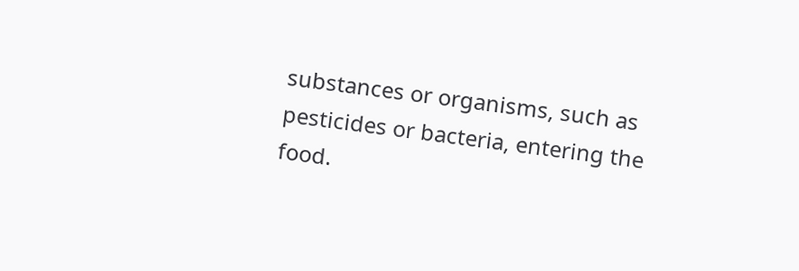substances or organisms, such as pesticides or bacteria, entering the food.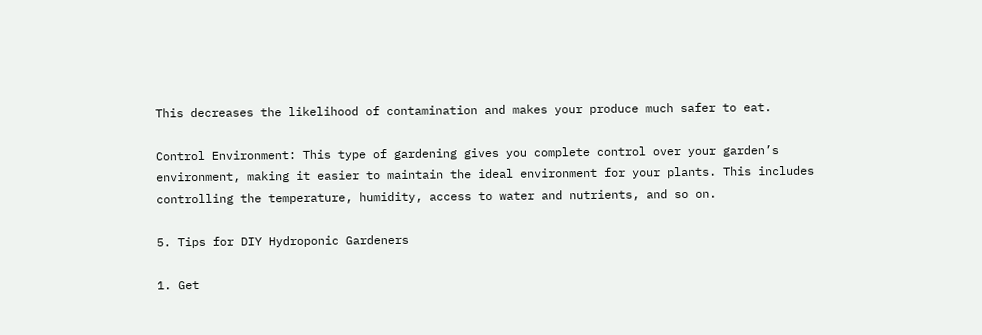This decreases the likelihood of contamination and makes your produce much safer to eat.

Control Environment: This type of gardening gives you complete control over your garden’s environment, making it easier to maintain the ideal environment for your plants. This includes controlling the temperature, humidity, access to water and nutrients, and so on.

5. Tips for DIY Hydroponic Gardeners

1. Get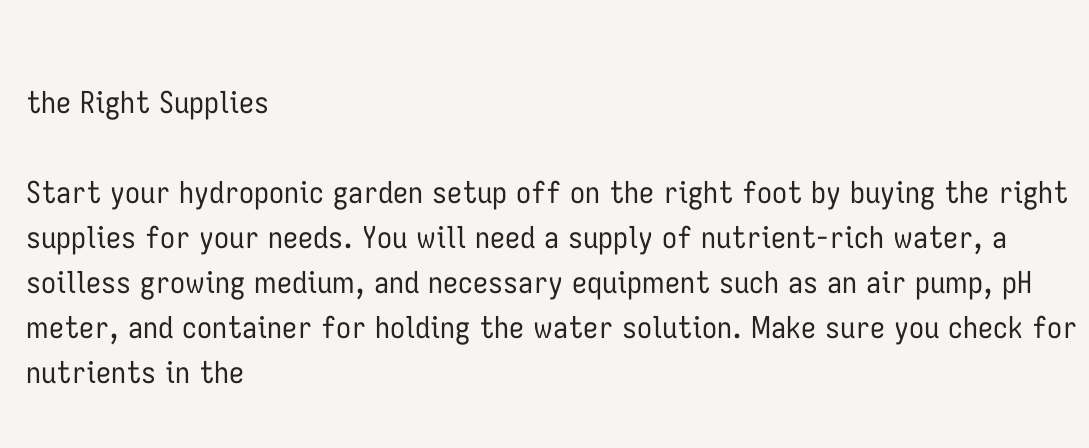the Right Supplies

Start your hydroponic garden setup off on the right foot by buying the right supplies for your needs. You will need a supply of nutrient-rich water, a soilless growing medium, and necessary equipment such as an air pump, pH meter, and container for holding the water solution. Make sure you check for nutrients in the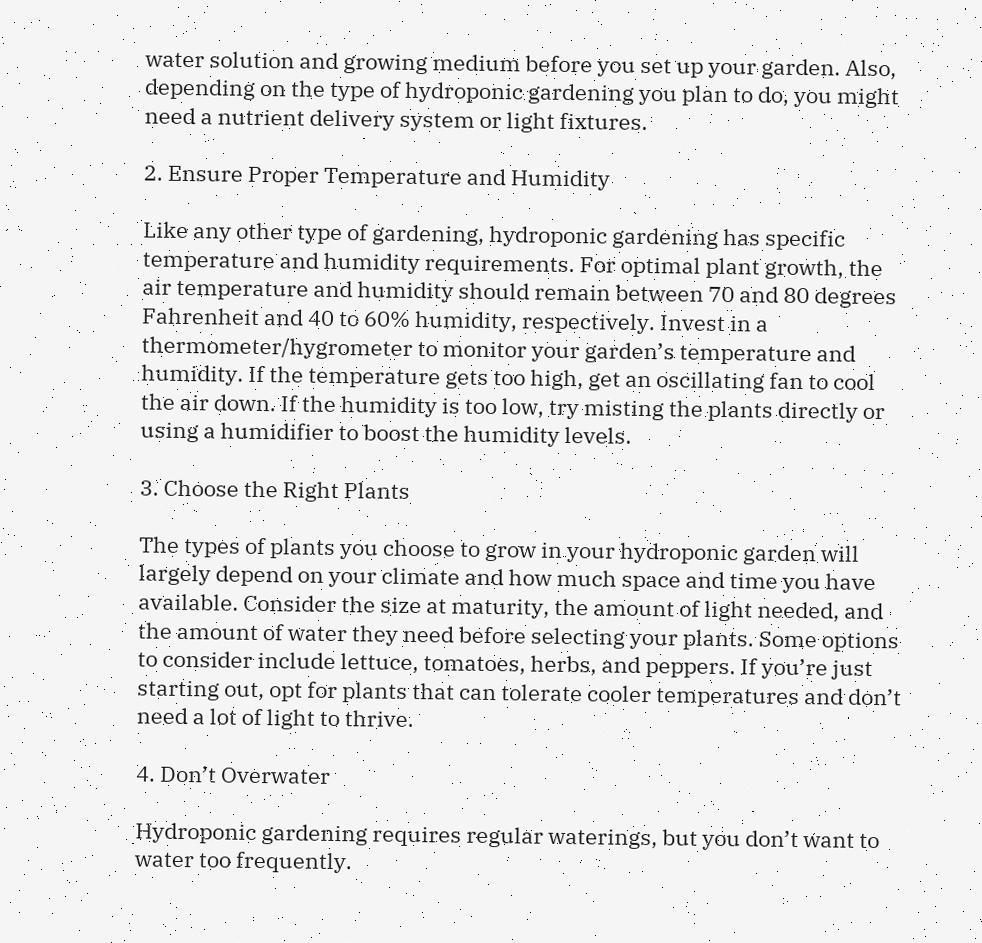water solution and growing medium before you set up your garden. Also, depending on the type of hydroponic gardening you plan to do, you might need a nutrient delivery system or light fixtures.

2. Ensure Proper Temperature and Humidity

Like any other type of gardening, hydroponic gardening has specific temperature and humidity requirements. For optimal plant growth, the air temperature and humidity should remain between 70 and 80 degrees Fahrenheit and 40 to 60% humidity, respectively. Invest in a thermometer/hygrometer to monitor your garden’s temperature and humidity. If the temperature gets too high, get an oscillating fan to cool the air down. If the humidity is too low, try misting the plants directly or using a humidifier to boost the humidity levels.

3. Choose the Right Plants

The types of plants you choose to grow in your hydroponic garden will largely depend on your climate and how much space and time you have available. Consider the size at maturity, the amount of light needed, and the amount of water they need before selecting your plants. Some options to consider include lettuce, tomatoes, herbs, and peppers. If you’re just starting out, opt for plants that can tolerate cooler temperatures and don’t need a lot of light to thrive.

4. Don’t Overwater

Hydroponic gardening requires regular waterings, but you don’t want to water too frequently.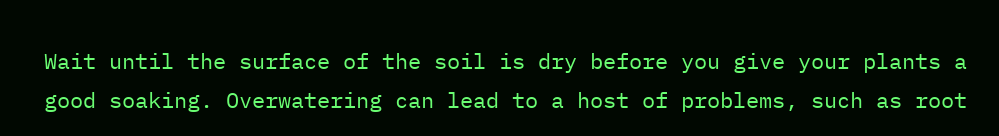Wait until the surface of the soil is dry before you give your plants a good soaking. Overwatering can lead to a host of problems, such as root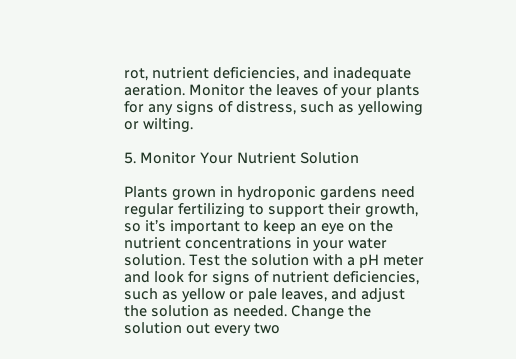rot, nutrient deficiencies, and inadequate aeration. Monitor the leaves of your plants for any signs of distress, such as yellowing or wilting.

5. Monitor Your Nutrient Solution

Plants grown in hydroponic gardens need regular fertilizing to support their growth, so it’s important to keep an eye on the nutrient concentrations in your water solution. Test the solution with a pH meter and look for signs of nutrient deficiencies, such as yellow or pale leaves, and adjust the solution as needed. Change the solution out every two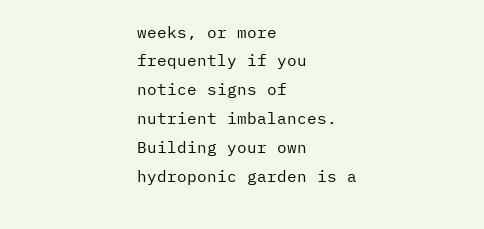weeks, or more frequently if you notice signs of nutrient imbalances. Building your own hydroponic garden is a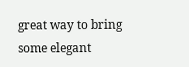great way to bring some elegant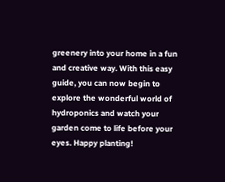greenery into your home in a fun and creative way. With this easy guide, you can now begin to explore the wonderful world of hydroponics and watch your garden come to life before your eyes. Happy planting!